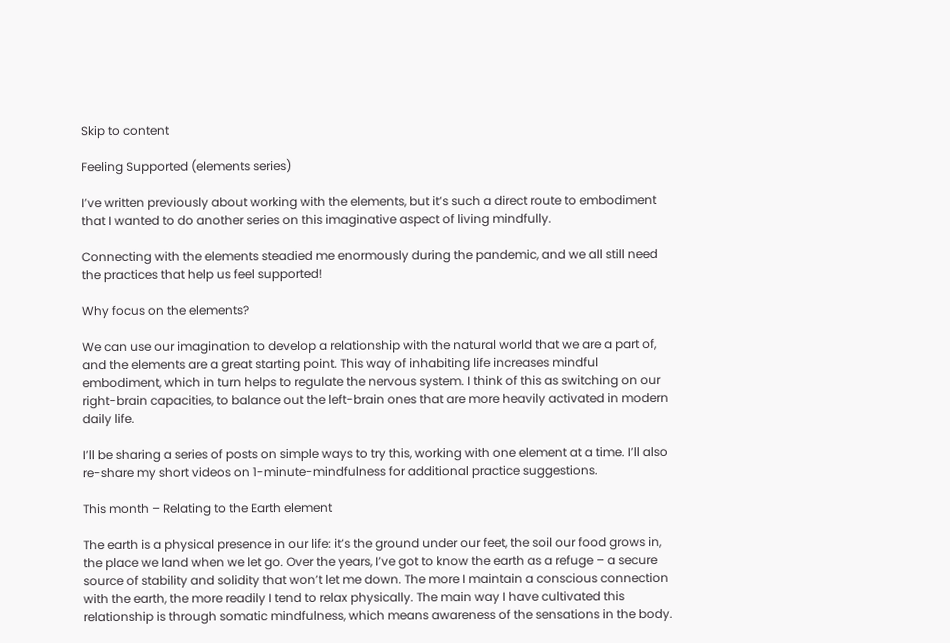Skip to content

Feeling Supported (elements series)

I’ve written previously about working with the elements, but it’s such a direct route to embodiment that I wanted to do another series on this imaginative aspect of living mindfully.

Connecting with the elements steadied me enormously during the pandemic, and we all still need the practices that help us feel supported!

Why focus on the elements?

We can use our imagination to develop a relationship with the natural world that we are a part of, and the elements are a great starting point. This way of inhabiting life increases mindful embodiment, which in turn helps to regulate the nervous system. I think of this as switching on our right-brain capacities, to balance out the left-brain ones that are more heavily activated in modern daily life.

I’ll be sharing a series of posts on simple ways to try this, working with one element at a time. I’ll also re-share my short videos on 1-minute-mindfulness for additional practice suggestions.

This month – Relating to the Earth element

The earth is a physical presence in our life: it’s the ground under our feet, the soil our food grows in, the place we land when we let go. Over the years, I’ve got to know the earth as a refuge – a secure source of stability and solidity that won’t let me down. The more I maintain a conscious connection with the earth, the more readily I tend to relax physically. The main way I have cultivated this relationship is through somatic mindfulness, which means awareness of the sensations in the body.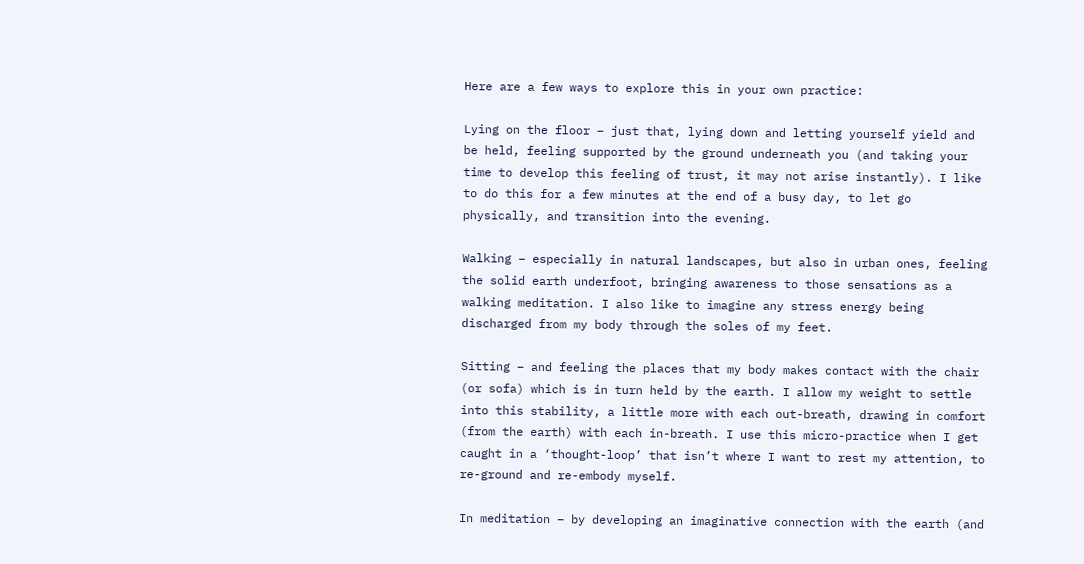Here are a few ways to explore this in your own practice:

Lying on the floor – just that, lying down and letting yourself yield and be held, feeling supported by the ground underneath you (and taking your time to develop this feeling of trust, it may not arise instantly). I like to do this for a few minutes at the end of a busy day, to let go physically, and transition into the evening.

Walking – especially in natural landscapes, but also in urban ones, feeling the solid earth underfoot, bringing awareness to those sensations as a walking meditation. I also like to imagine any stress energy being discharged from my body through the soles of my feet.

Sitting – and feeling the places that my body makes contact with the chair (or sofa) which is in turn held by the earth. I allow my weight to settle into this stability, a little more with each out-breath, drawing in comfort (from the earth) with each in-breath. I use this micro-practice when I get caught in a ‘thought-loop’ that isn’t where I want to rest my attention, to re-ground and re-embody myself.

In meditation – by developing an imaginative connection with the earth (and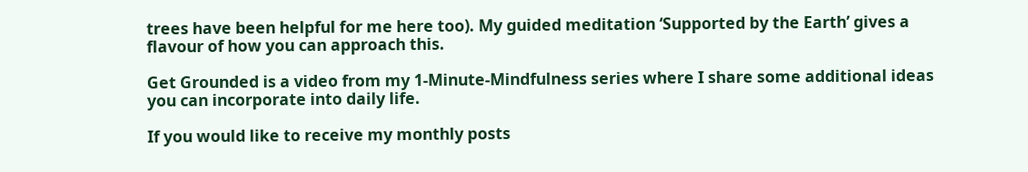trees have been helpful for me here too). My guided meditation ‘Supported by the Earth’ gives a flavour of how you can approach this.

Get Grounded is a video from my 1-Minute-Mindfulness series where I share some additional ideas you can incorporate into daily life.

If you would like to receive my monthly posts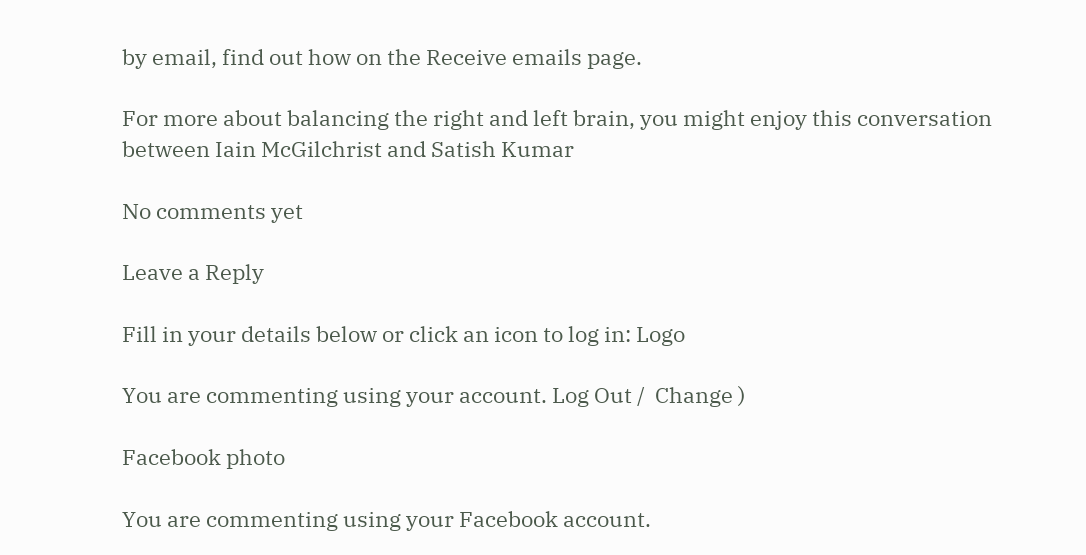by email, find out how on the Receive emails page.

For more about balancing the right and left brain, you might enjoy this conversation between Iain McGilchrist and Satish Kumar

No comments yet

Leave a Reply

Fill in your details below or click an icon to log in: Logo

You are commenting using your account. Log Out /  Change )

Facebook photo

You are commenting using your Facebook account.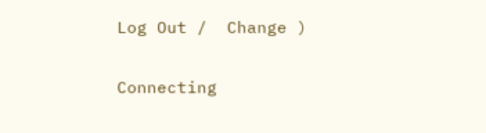Log Out /  Change )

Connecting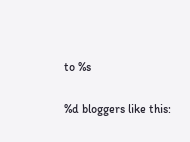to %s

%d bloggers like this: